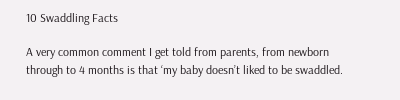10 Swaddling Facts

A very common comment I get told from parents, from newborn through to 4 months is that ‘my baby doesn’t liked to be swaddled.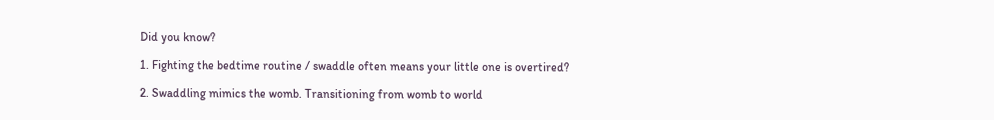Did you know?

1. Fighting the bedtime routine / swaddle often means your little one is overtired?

2. Swaddling mimics the womb. Transitioning from womb to world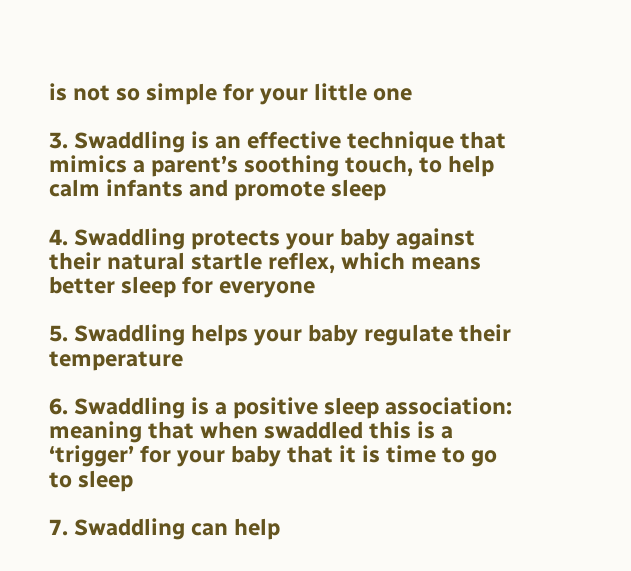is not so simple for your little one

3. Swaddling is an effective technique that mimics a parent’s soothing touch, to help calm infants and promote sleep

4. Swaddling protects your baby against their natural startle reflex, which means better sleep for everyone

5. Swaddling helps your baby regulate their temperature

6. Swaddling is a positive sleep association: meaning that when swaddled this is a ‘trigger’ for your baby that it is time to go to sleep

7. Swaddling can help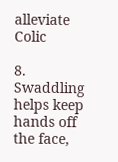alleviate Colic

8. Swaddling helps keep hands off the face,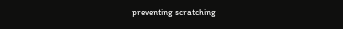preventing scratching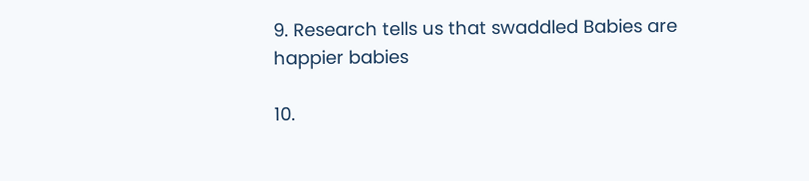9. Research tells us that swaddled Babies are happier babies

10.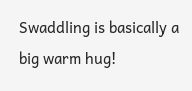Swaddling is basically a big warm hug!